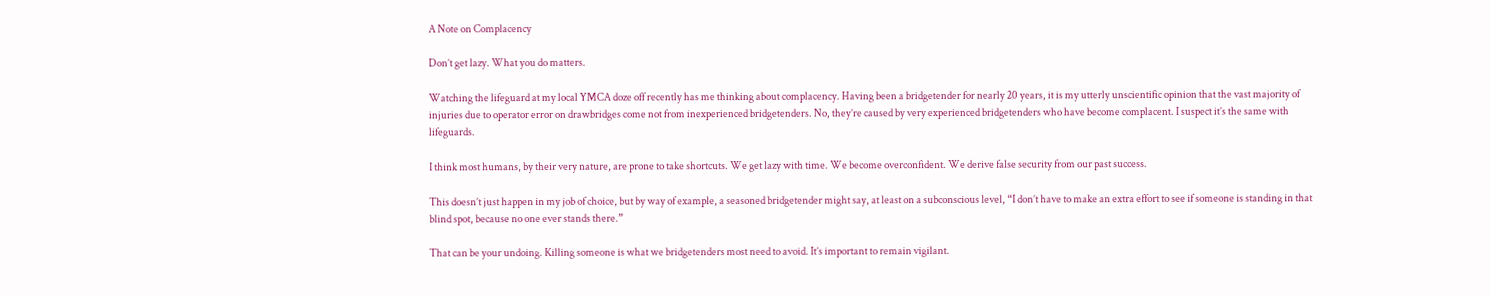A Note on Complacency

Don’t get lazy. What you do matters.

Watching the lifeguard at my local YMCA doze off recently has me thinking about complacency. Having been a bridgetender for nearly 20 years, it is my utterly unscientific opinion that the vast majority of injuries due to operator error on drawbridges come not from inexperienced bridgetenders. No, they’re caused by very experienced bridgetenders who have become complacent. I suspect it’s the same with lifeguards.

I think most humans, by their very nature, are prone to take shortcuts. We get lazy with time. We become overconfident. We derive false security from our past success.

This doesn’t just happen in my job of choice, but by way of example, a seasoned bridgetender might say, at least on a subconscious level, “I don’t have to make an extra effort to see if someone is standing in that blind spot, because no one ever stands there.”

That can be your undoing. Killing someone is what we bridgetenders most need to avoid. It’s important to remain vigilant.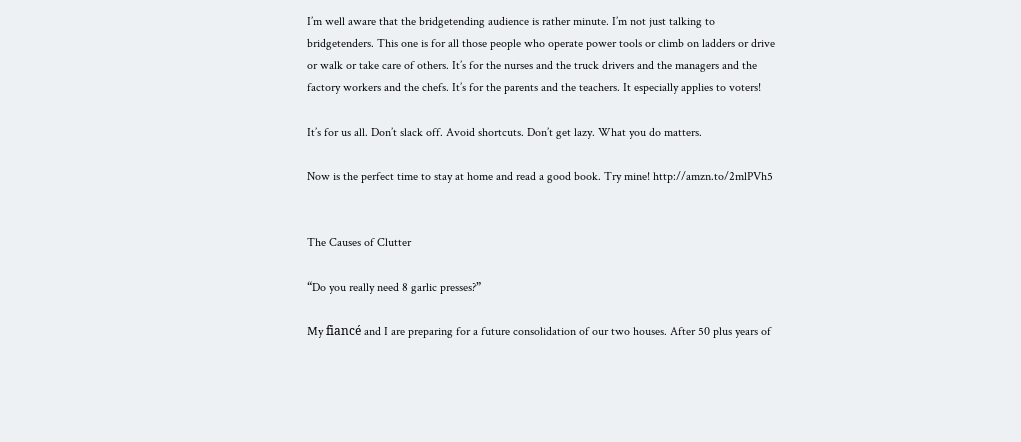I’m well aware that the bridgetending audience is rather minute. I’m not just talking to bridgetenders. This one is for all those people who operate power tools or climb on ladders or drive or walk or take care of others. It’s for the nurses and the truck drivers and the managers and the factory workers and the chefs. It’s for the parents and the teachers. It especially applies to voters!

It’s for us all. Don’t slack off. Avoid shortcuts. Don’t get lazy. What you do matters.

Now is the perfect time to stay at home and read a good book. Try mine! http://amzn.to/2mlPVh5


The Causes of Clutter

“Do you really need 8 garlic presses?”

My fiancé and I are preparing for a future consolidation of our two houses. After 50 plus years of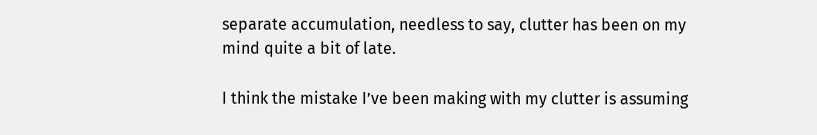separate accumulation, needless to say, clutter has been on my mind quite a bit of late.

I think the mistake I’ve been making with my clutter is assuming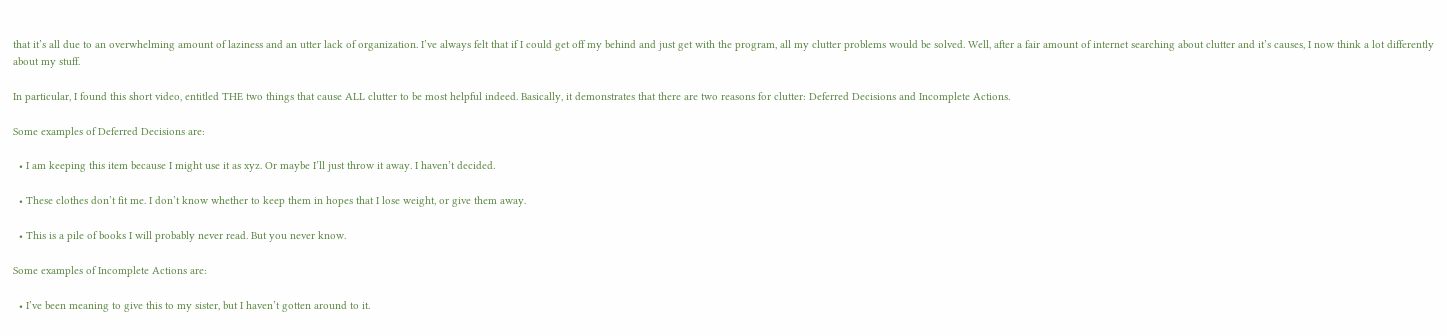that it’s all due to an overwhelming amount of laziness and an utter lack of organization. I’ve always felt that if I could get off my behind and just get with the program, all my clutter problems would be solved. Well, after a fair amount of internet searching about clutter and it’s causes, I now think a lot differently about my stuff.

In particular, I found this short video, entitled THE two things that cause ALL clutter to be most helpful indeed. Basically, it demonstrates that there are two reasons for clutter: Deferred Decisions and Incomplete Actions.

Some examples of Deferred Decisions are:

  • I am keeping this item because I might use it as xyz. Or maybe I’ll just throw it away. I haven’t decided.

  • These clothes don’t fit me. I don’t know whether to keep them in hopes that I lose weight, or give them away.

  • This is a pile of books I will probably never read. But you never know.

Some examples of Incomplete Actions are:

  • I’ve been meaning to give this to my sister, but I haven’t gotten around to it.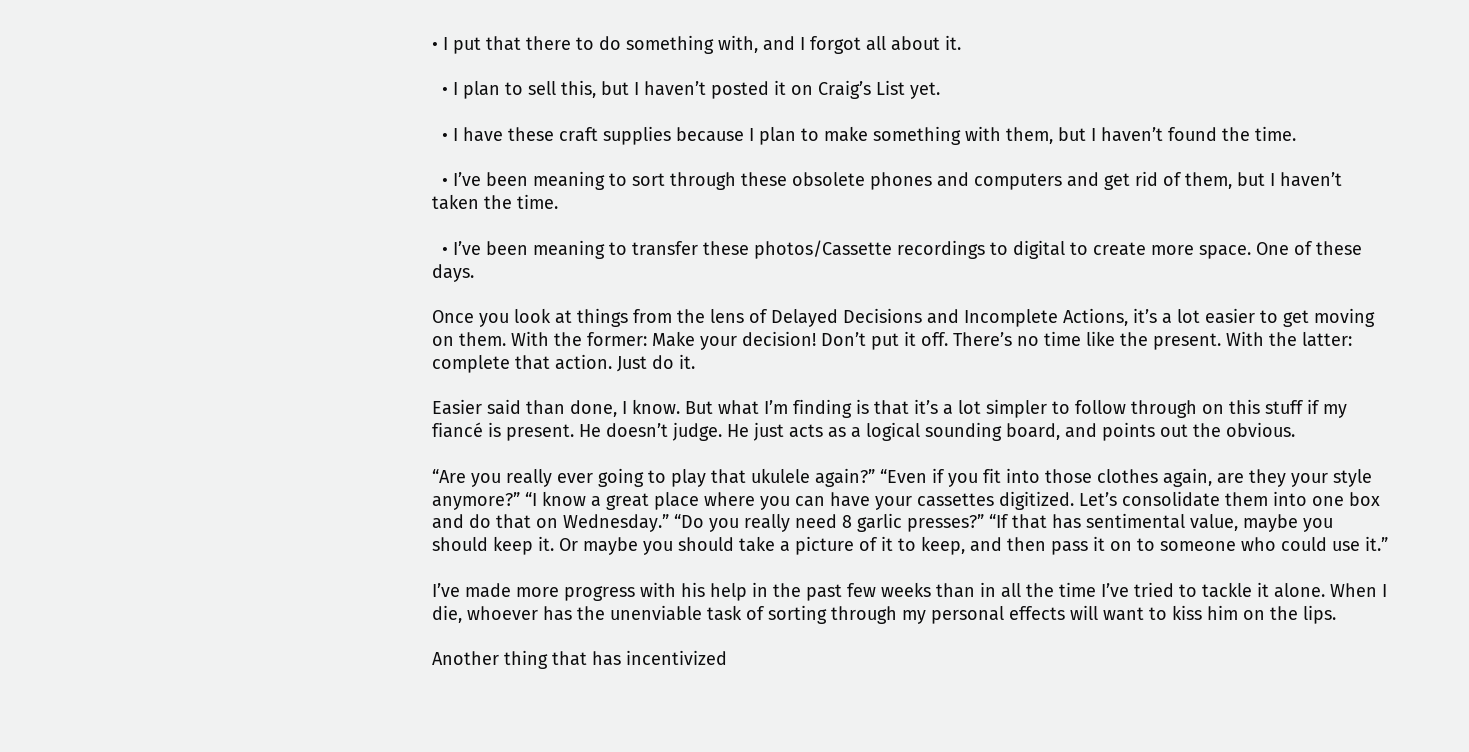• I put that there to do something with, and I forgot all about it.

  • I plan to sell this, but I haven’t posted it on Craig’s List yet.

  • I have these craft supplies because I plan to make something with them, but I haven’t found the time.

  • I’ve been meaning to sort through these obsolete phones and computers and get rid of them, but I haven’t taken the time.

  • I’ve been meaning to transfer these photos/Cassette recordings to digital to create more space. One of these days.

Once you look at things from the lens of Delayed Decisions and Incomplete Actions, it’s a lot easier to get moving on them. With the former: Make your decision! Don’t put it off. There’s no time like the present. With the latter: complete that action. Just do it.

Easier said than done, I know. But what I’m finding is that it’s a lot simpler to follow through on this stuff if my fiancé is present. He doesn’t judge. He just acts as a logical sounding board, and points out the obvious.

“Are you really ever going to play that ukulele again?” “Even if you fit into those clothes again, are they your style anymore?” “I know a great place where you can have your cassettes digitized. Let’s consolidate them into one box and do that on Wednesday.” “Do you really need 8 garlic presses?” “If that has sentimental value, maybe you should keep it. Or maybe you should take a picture of it to keep, and then pass it on to someone who could use it.”

I’ve made more progress with his help in the past few weeks than in all the time I’ve tried to tackle it alone. When I die, whoever has the unenviable task of sorting through my personal effects will want to kiss him on the lips.

Another thing that has incentivized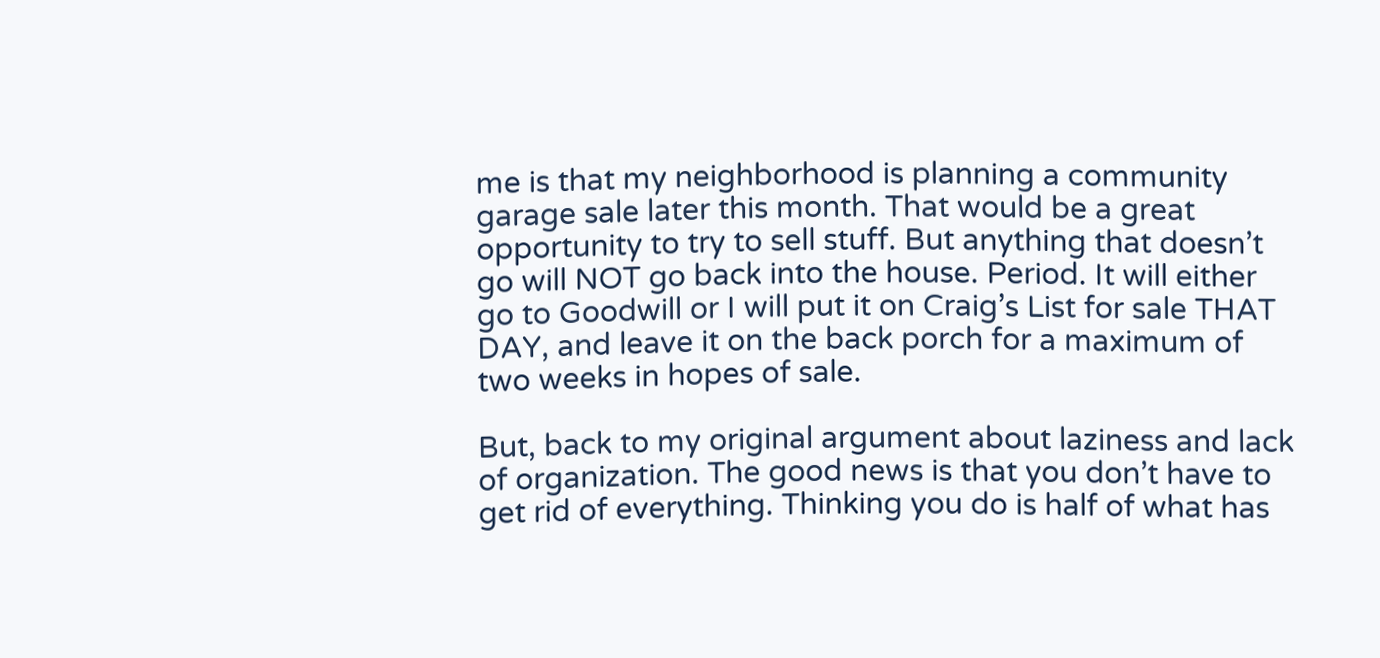me is that my neighborhood is planning a community garage sale later this month. That would be a great opportunity to try to sell stuff. But anything that doesn’t go will NOT go back into the house. Period. It will either go to Goodwill or I will put it on Craig’s List for sale THAT DAY, and leave it on the back porch for a maximum of two weeks in hopes of sale.

But, back to my original argument about laziness and lack of organization. The good news is that you don’t have to get rid of everything. Thinking you do is half of what has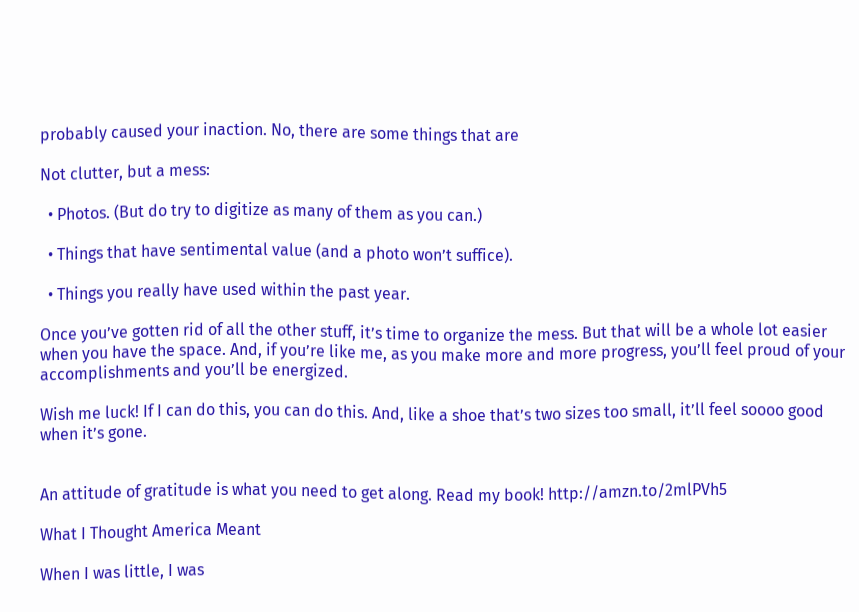probably caused your inaction. No, there are some things that are

Not clutter, but a mess:

  • Photos. (But do try to digitize as many of them as you can.)

  • Things that have sentimental value (and a photo won’t suffice).

  • Things you really have used within the past year.

Once you’ve gotten rid of all the other stuff, it’s time to organize the mess. But that will be a whole lot easier when you have the space. And, if you’re like me, as you make more and more progress, you’ll feel proud of your accomplishments and you’ll be energized.

Wish me luck! If I can do this, you can do this. And, like a shoe that’s two sizes too small, it’ll feel soooo good when it’s gone.


An attitude of gratitude is what you need to get along. Read my book! http://amzn.to/2mlPVh5

What I Thought America Meant

When I was little, I was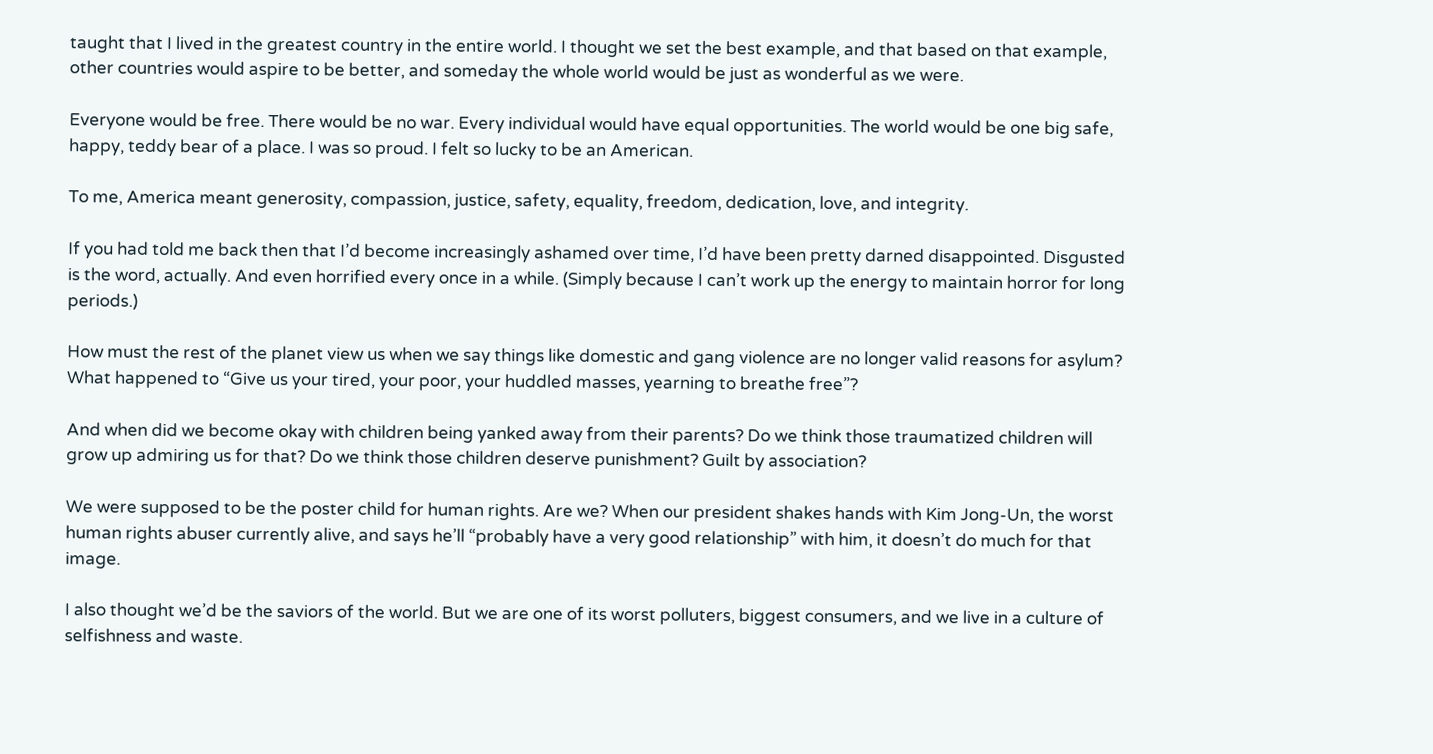taught that I lived in the greatest country in the entire world. I thought we set the best example, and that based on that example, other countries would aspire to be better, and someday the whole world would be just as wonderful as we were.

Everyone would be free. There would be no war. Every individual would have equal opportunities. The world would be one big safe, happy, teddy bear of a place. I was so proud. I felt so lucky to be an American.

To me, America meant generosity, compassion, justice, safety, equality, freedom, dedication, love, and integrity.

If you had told me back then that I’d become increasingly ashamed over time, I’d have been pretty darned disappointed. Disgusted is the word, actually. And even horrified every once in a while. (Simply because I can’t work up the energy to maintain horror for long periods.)

How must the rest of the planet view us when we say things like domestic and gang violence are no longer valid reasons for asylum? What happened to “Give us your tired, your poor, your huddled masses, yearning to breathe free”?

And when did we become okay with children being yanked away from their parents? Do we think those traumatized children will grow up admiring us for that? Do we think those children deserve punishment? Guilt by association?

We were supposed to be the poster child for human rights. Are we? When our president shakes hands with Kim Jong-Un, the worst human rights abuser currently alive, and says he’ll “probably have a very good relationship” with him, it doesn’t do much for that image.

I also thought we’d be the saviors of the world. But we are one of its worst polluters, biggest consumers, and we live in a culture of selfishness and waste.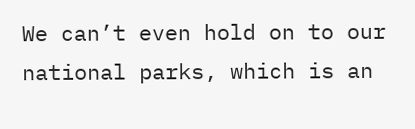We can’t even hold on to our national parks, which is an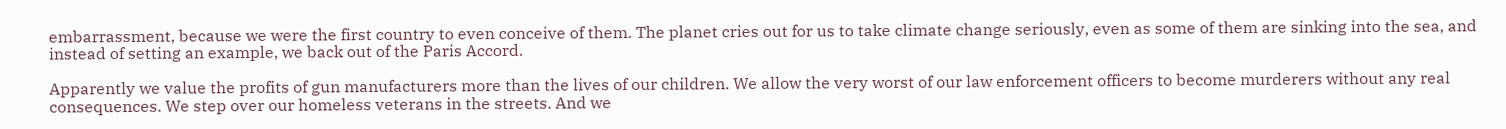embarrassment, because we were the first country to even conceive of them. The planet cries out for us to take climate change seriously, even as some of them are sinking into the sea, and instead of setting an example, we back out of the Paris Accord.

Apparently we value the profits of gun manufacturers more than the lives of our children. We allow the very worst of our law enforcement officers to become murderers without any real consequences. We step over our homeless veterans in the streets. And we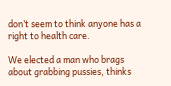don’t seem to think anyone has a right to health care.

We elected a man who brags about grabbing pussies, thinks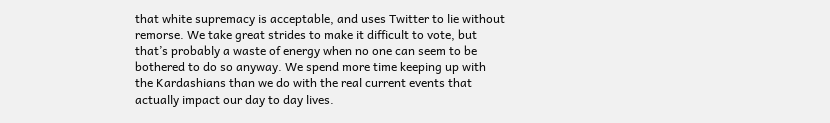that white supremacy is acceptable, and uses Twitter to lie without remorse. We take great strides to make it difficult to vote, but that’s probably a waste of energy when no one can seem to be bothered to do so anyway. We spend more time keeping up with the Kardashians than we do with the real current events that actually impact our day to day lives.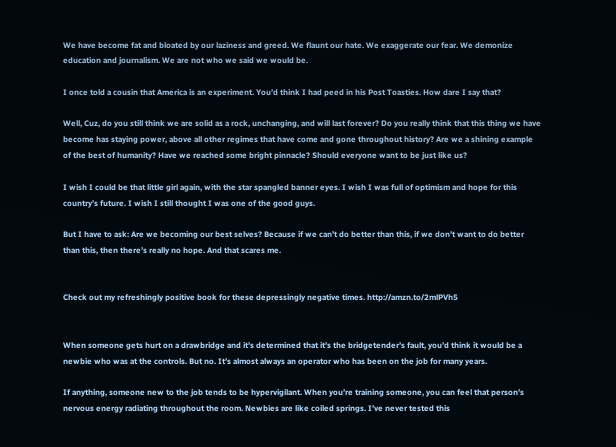We have become fat and bloated by our laziness and greed. We flaunt our hate. We exaggerate our fear. We demonize education and journalism. We are not who we said we would be.

I once told a cousin that America is an experiment. You’d think I had peed in his Post Toasties. How dare I say that?

Well, Cuz, do you still think we are solid as a rock, unchanging, and will last forever? Do you really think that this thing we have become has staying power, above all other regimes that have come and gone throughout history? Are we a shining example of the best of humanity? Have we reached some bright pinnacle? Should everyone want to be just like us?

I wish I could be that little girl again, with the star spangled banner eyes. I wish I was full of optimism and hope for this country’s future. I wish I still thought I was one of the good guys.

But I have to ask: Are we becoming our best selves? Because if we can’t do better than this, if we don’t want to do better than this, then there’s really no hope. And that scares me.


Check out my refreshingly positive book for these depressingly negative times. http://amzn.to/2mlPVh5


When someone gets hurt on a drawbridge and it’s determined that it’s the bridgetender’s fault, you’d think it would be a newbie who was at the controls. But no. It’s almost always an operator who has been on the job for many years.

If anything, someone new to the job tends to be hypervigilant. When you’re training someone, you can feel that person’s nervous energy radiating throughout the room. Newbies are like coiled springs. I’ve never tested this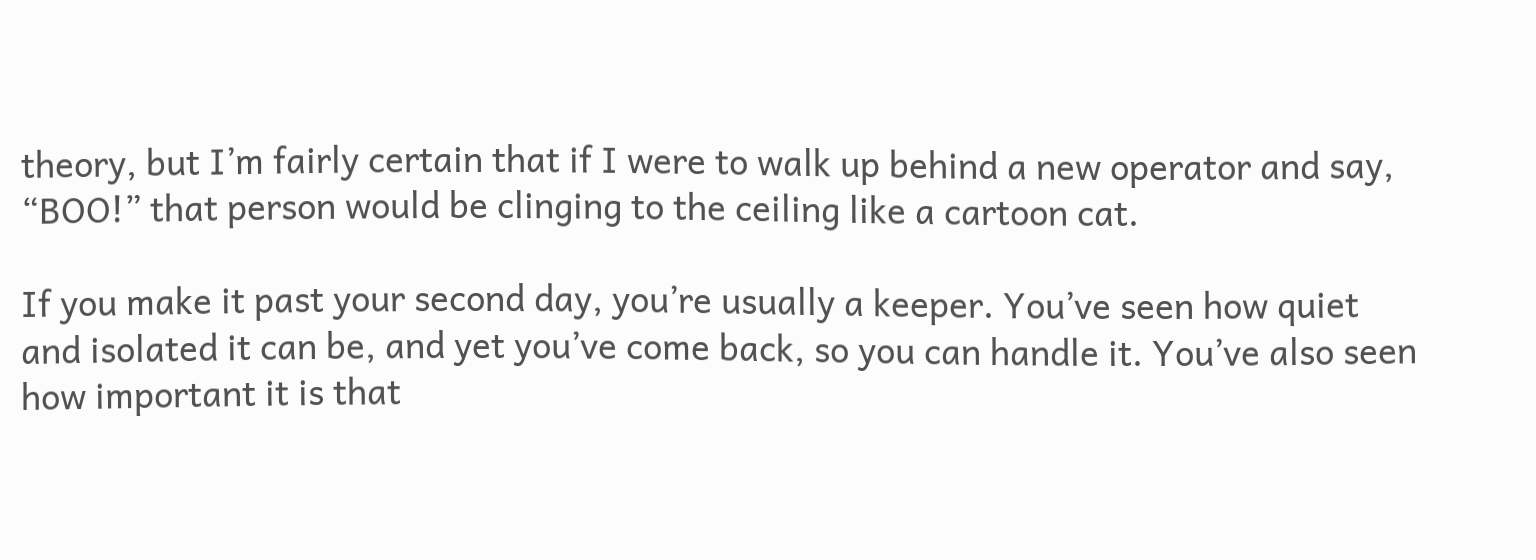theory, but I’m fairly certain that if I were to walk up behind a new operator and say, “BOO!” that person would be clinging to the ceiling like a cartoon cat.

If you make it past your second day, you’re usually a keeper. You’ve seen how quiet and isolated it can be, and yet you’ve come back, so you can handle it. You’ve also seen how important it is that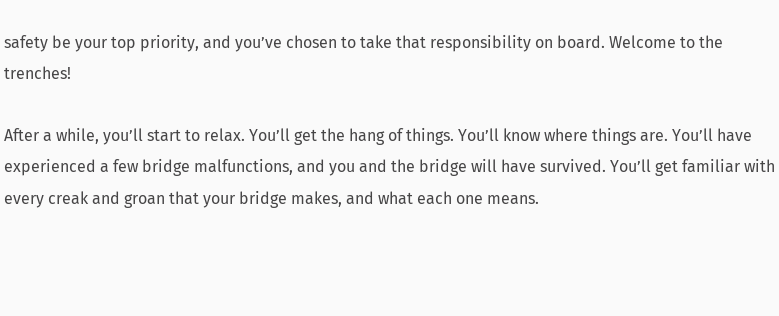safety be your top priority, and you’ve chosen to take that responsibility on board. Welcome to the trenches!

After a while, you’ll start to relax. You’ll get the hang of things. You’ll know where things are. You’ll have experienced a few bridge malfunctions, and you and the bridge will have survived. You’ll get familiar with every creak and groan that your bridge makes, and what each one means.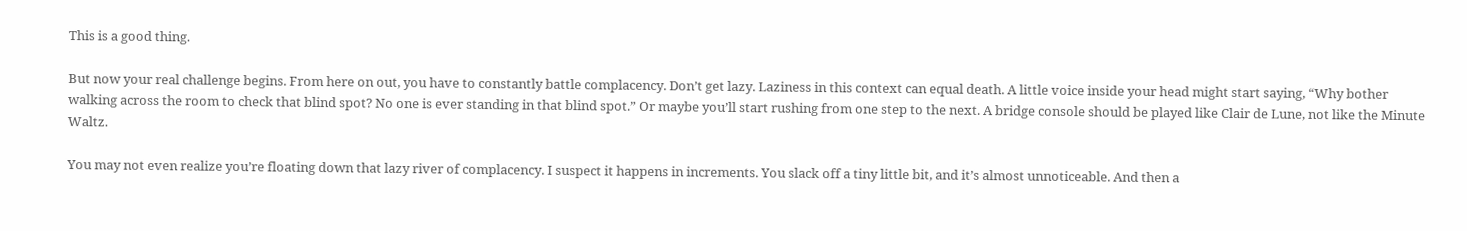This is a good thing.

But now your real challenge begins. From here on out, you have to constantly battle complacency. Don’t get lazy. Laziness in this context can equal death. A little voice inside your head might start saying, “Why bother walking across the room to check that blind spot? No one is ever standing in that blind spot.” Or maybe you’ll start rushing from one step to the next. A bridge console should be played like Clair de Lune, not like the Minute Waltz.

You may not even realize you’re floating down that lazy river of complacency. I suspect it happens in increments. You slack off a tiny little bit, and it’s almost unnoticeable. And then a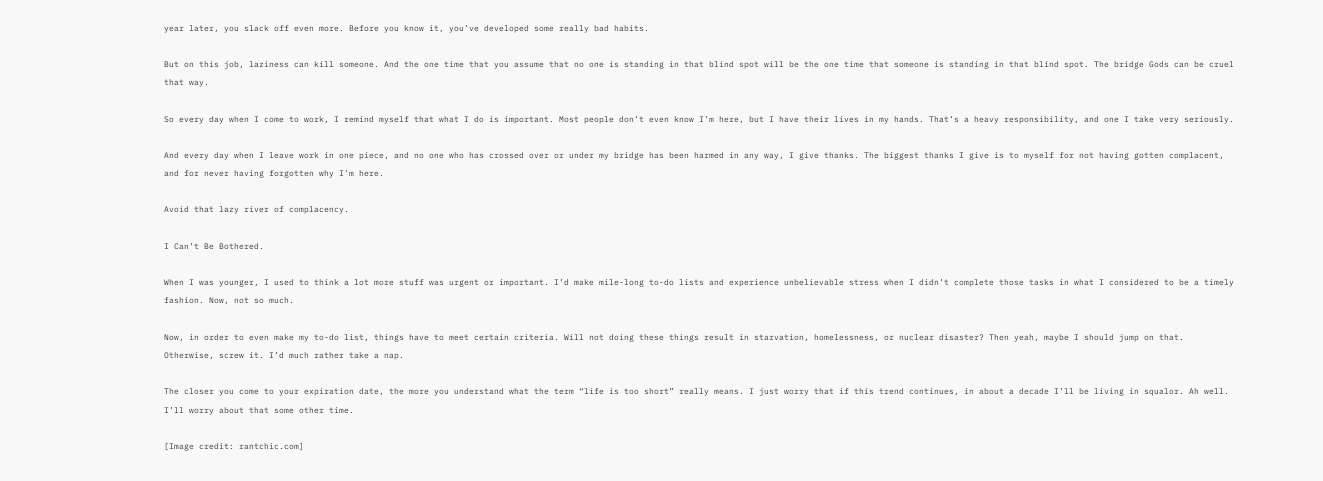year later, you slack off even more. Before you know it, you’ve developed some really bad habits.

But on this job, laziness can kill someone. And the one time that you assume that no one is standing in that blind spot will be the one time that someone is standing in that blind spot. The bridge Gods can be cruel that way.

So every day when I come to work, I remind myself that what I do is important. Most people don’t even know I’m here, but I have their lives in my hands. That’s a heavy responsibility, and one I take very seriously.

And every day when I leave work in one piece, and no one who has crossed over or under my bridge has been harmed in any way, I give thanks. The biggest thanks I give is to myself for not having gotten complacent, and for never having forgotten why I’m here.

Avoid that lazy river of complacency.

I Can’t Be Bothered.

When I was younger, I used to think a lot more stuff was urgent or important. I’d make mile-long to-do lists and experience unbelievable stress when I didn’t complete those tasks in what I considered to be a timely fashion. Now, not so much.

Now, in order to even make my to-do list, things have to meet certain criteria. Will not doing these things result in starvation, homelessness, or nuclear disaster? Then yeah, maybe I should jump on that. Otherwise, screw it. I’d much rather take a nap.

The closer you come to your expiration date, the more you understand what the term “life is too short” really means. I just worry that if this trend continues, in about a decade I’ll be living in squalor. Ah well. I’ll worry about that some other time.

[Image credit: rantchic.com]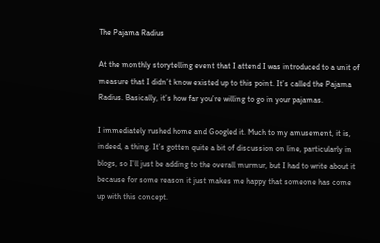The Pajama Radius

At the monthly storytelling event that I attend I was introduced to a unit of measure that I didn’t know existed up to this point. It’s called the Pajama Radius. Basically, it’s how far you’re willing to go in your pajamas.

I immediately rushed home and Googled it. Much to my amusement, it is, indeed, a thing. It’s gotten quite a bit of discussion on line, particularly in blogs, so I’ll just be adding to the overall murmur, but I had to write about it because for some reason it just makes me happy that someone has come up with this concept.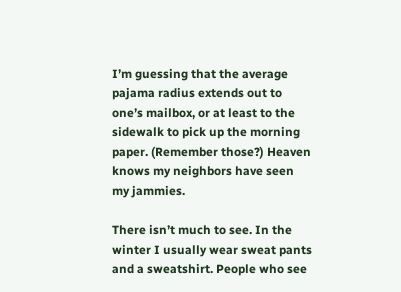I’m guessing that the average pajama radius extends out to one’s mailbox, or at least to the sidewalk to pick up the morning paper. (Remember those?) Heaven knows my neighbors have seen my jammies.

There isn’t much to see. In the winter I usually wear sweat pants and a sweatshirt. People who see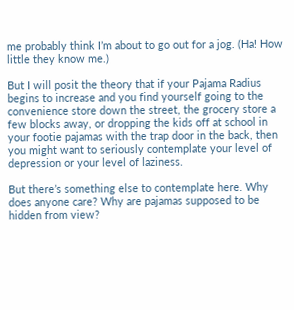me probably think I’m about to go out for a jog. (Ha! How little they know me.)

But I will posit the theory that if your Pajama Radius begins to increase and you find yourself going to the convenience store down the street, the grocery store a few blocks away, or dropping the kids off at school in your footie pajamas with the trap door in the back, then you might want to seriously contemplate your level of depression or your level of laziness.

But there’s something else to contemplate here. Why does anyone care? Why are pajamas supposed to be hidden from view?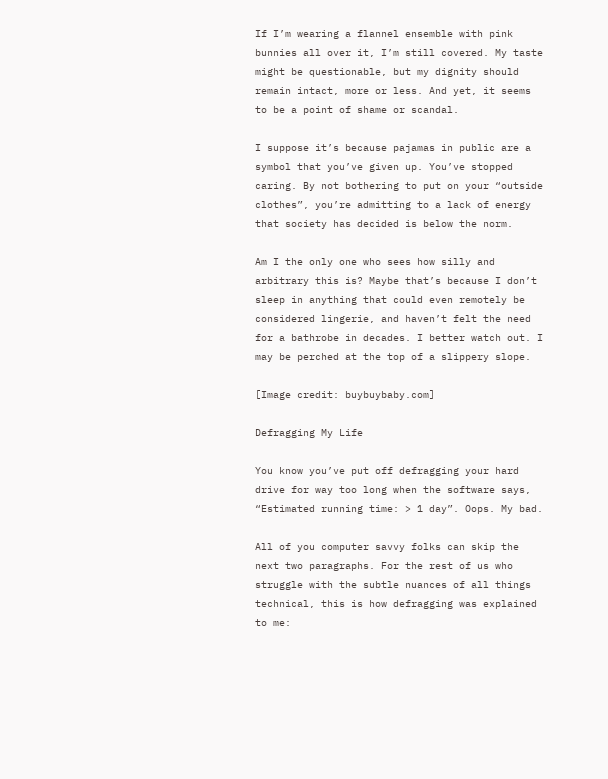If I’m wearing a flannel ensemble with pink bunnies all over it, I’m still covered. My taste might be questionable, but my dignity should remain intact, more or less. And yet, it seems to be a point of shame or scandal.

I suppose it’s because pajamas in public are a symbol that you’ve given up. You’ve stopped caring. By not bothering to put on your “outside clothes”, you’re admitting to a lack of energy that society has decided is below the norm.

Am I the only one who sees how silly and arbitrary this is? Maybe that’s because I don’t sleep in anything that could even remotely be considered lingerie, and haven’t felt the need for a bathrobe in decades. I better watch out. I may be perched at the top of a slippery slope.

[Image credit: buybuybaby.com]

Defragging My Life

You know you’ve put off defragging your hard drive for way too long when the software says, “Estimated running time: > 1 day”. Oops. My bad.

All of you computer savvy folks can skip the next two paragraphs. For the rest of us who struggle with the subtle nuances of all things technical, this is how defragging was explained to me: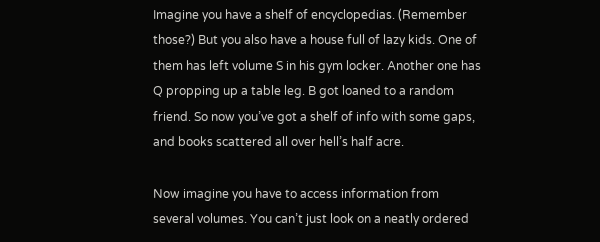Imagine you have a shelf of encyclopedias. (Remember those?) But you also have a house full of lazy kids. One of them has left volume S in his gym locker. Another one has Q propping up a table leg. B got loaned to a random friend. So now you’ve got a shelf of info with some gaps, and books scattered all over hell’s half acre.

Now imagine you have to access information from several volumes. You can’t just look on a neatly ordered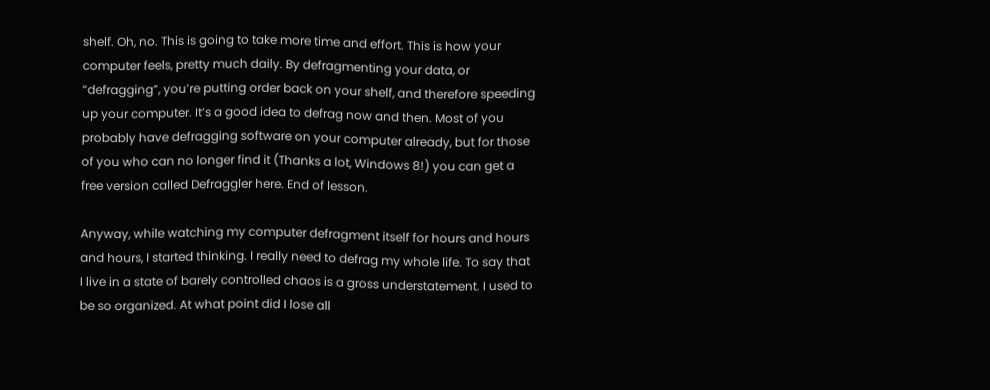shelf. Oh, no. This is going to take more time and effort. This is how your computer feels, pretty much daily. By defragmenting your data, or “defragging”, you’re putting order back on your shelf, and therefore speeding up your computer. It’s a good idea to defrag now and then. Most of you probably have defragging software on your computer already, but for those of you who can no longer find it (Thanks a lot, Windows 8!) you can get a free version called Defraggler here. End of lesson.

Anyway, while watching my computer defragment itself for hours and hours and hours, I started thinking. I really need to defrag my whole life. To say that I live in a state of barely controlled chaos is a gross understatement. I used to be so organized. At what point did I lose all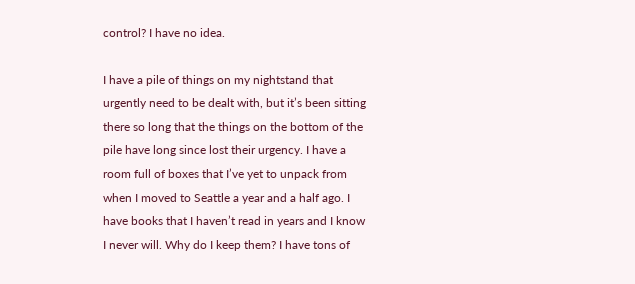control? I have no idea.

I have a pile of things on my nightstand that urgently need to be dealt with, but it’s been sitting there so long that the things on the bottom of the pile have long since lost their urgency. I have a room full of boxes that I’ve yet to unpack from when I moved to Seattle a year and a half ago. I have books that I haven’t read in years and I know I never will. Why do I keep them? I have tons of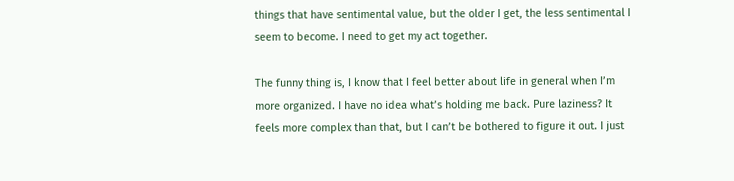things that have sentimental value, but the older I get, the less sentimental I seem to become. I need to get my act together.

The funny thing is, I know that I feel better about life in general when I’m more organized. I have no idea what’s holding me back. Pure laziness? It feels more complex than that, but I can’t be bothered to figure it out. I just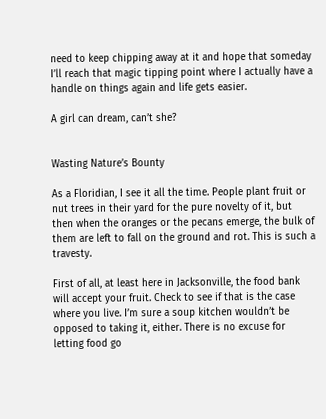need to keep chipping away at it and hope that someday I’ll reach that magic tipping point where I actually have a handle on things again and life gets easier.

A girl can dream, can’t she?


Wasting Nature’s Bounty

As a Floridian, I see it all the time. People plant fruit or nut trees in their yard for the pure novelty of it, but then when the oranges or the pecans emerge, the bulk of them are left to fall on the ground and rot. This is such a travesty.

First of all, at least here in Jacksonville, the food bank will accept your fruit. Check to see if that is the case where you live. I’m sure a soup kitchen wouldn’t be opposed to taking it, either. There is no excuse for letting food go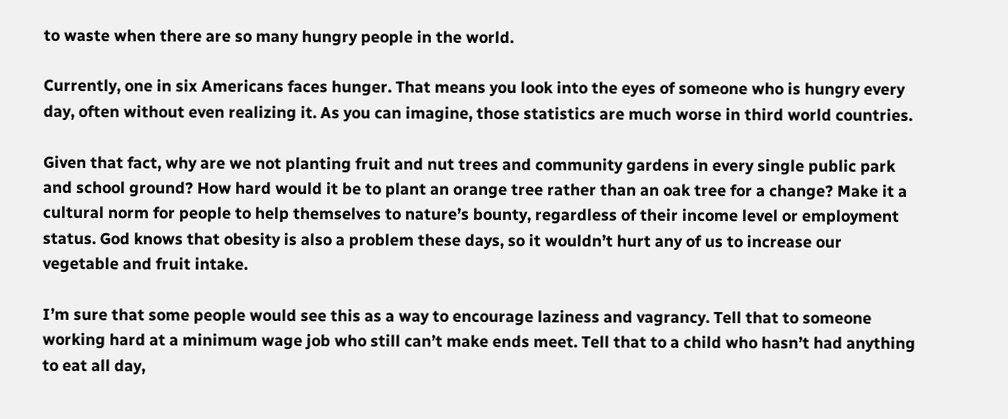to waste when there are so many hungry people in the world.

Currently, one in six Americans faces hunger. That means you look into the eyes of someone who is hungry every day, often without even realizing it. As you can imagine, those statistics are much worse in third world countries.

Given that fact, why are we not planting fruit and nut trees and community gardens in every single public park and school ground? How hard would it be to plant an orange tree rather than an oak tree for a change? Make it a cultural norm for people to help themselves to nature’s bounty, regardless of their income level or employment status. God knows that obesity is also a problem these days, so it wouldn’t hurt any of us to increase our vegetable and fruit intake.

I’m sure that some people would see this as a way to encourage laziness and vagrancy. Tell that to someone working hard at a minimum wage job who still can’t make ends meet. Tell that to a child who hasn’t had anything to eat all day,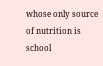whose only source of nutrition is school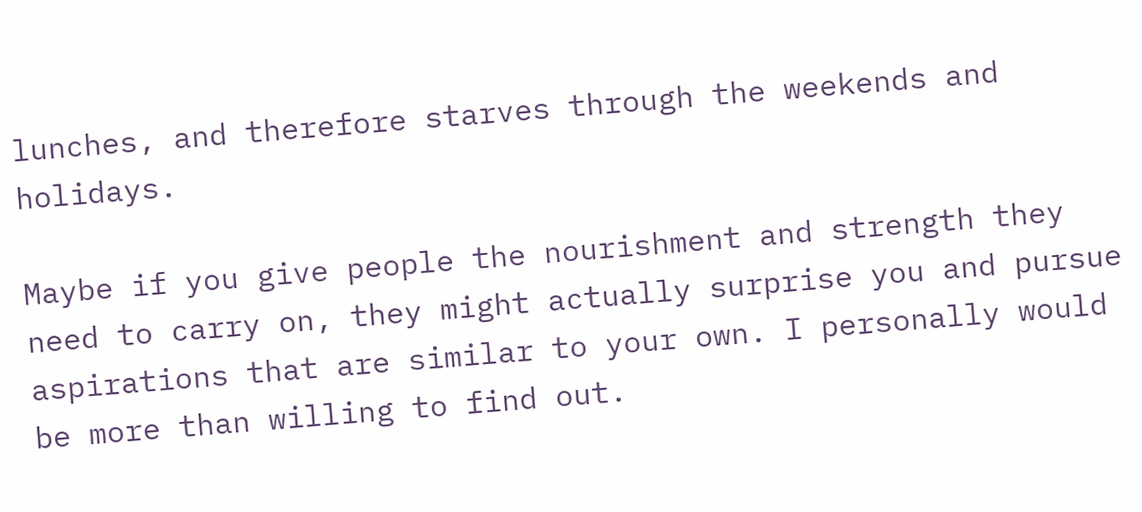lunches, and therefore starves through the weekends and holidays.

Maybe if you give people the nourishment and strength they need to carry on, they might actually surprise you and pursue aspirations that are similar to your own. I personally would be more than willing to find out.